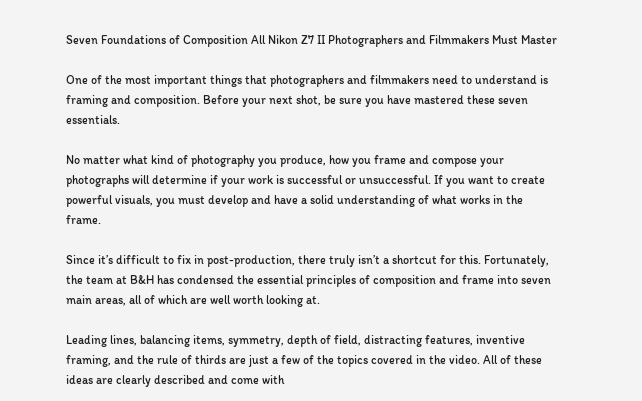Seven Foundations of Composition All Nikon Z7 II Photographers and Filmmakers Must Master

One of the most important things that photographers and filmmakers need to understand is framing and composition. Before your next shot, be sure you have mastered these seven essentials.

No matter what kind of photography you produce, how you frame and compose your photographs will determine if your work is successful or unsuccessful. If you want to create powerful visuals, you must develop and have a solid understanding of what works in the frame.

Since it’s difficult to fix in post-production, there truly isn’t a shortcut for this. Fortunately, the team at B&H has condensed the essential principles of composition and frame into seven main areas, all of which are well worth looking at.

Leading lines, balancing items, symmetry, depth of field, distracting features, inventive framing, and the rule of thirds are just a few of the topics covered in the video. All of these ideas are clearly described and come with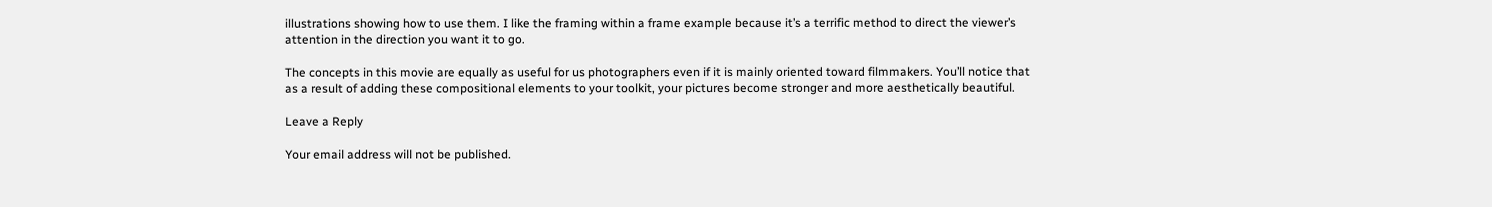illustrations showing how to use them. I like the framing within a frame example because it’s a terrific method to direct the viewer’s attention in the direction you want it to go.

The concepts in this movie are equally as useful for us photographers even if it is mainly oriented toward filmmakers. You’ll notice that as a result of adding these compositional elements to your toolkit, your pictures become stronger and more aesthetically beautiful.

Leave a Reply

Your email address will not be published.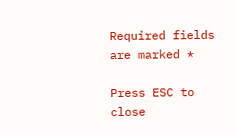Required fields are marked *

Press ESC to close